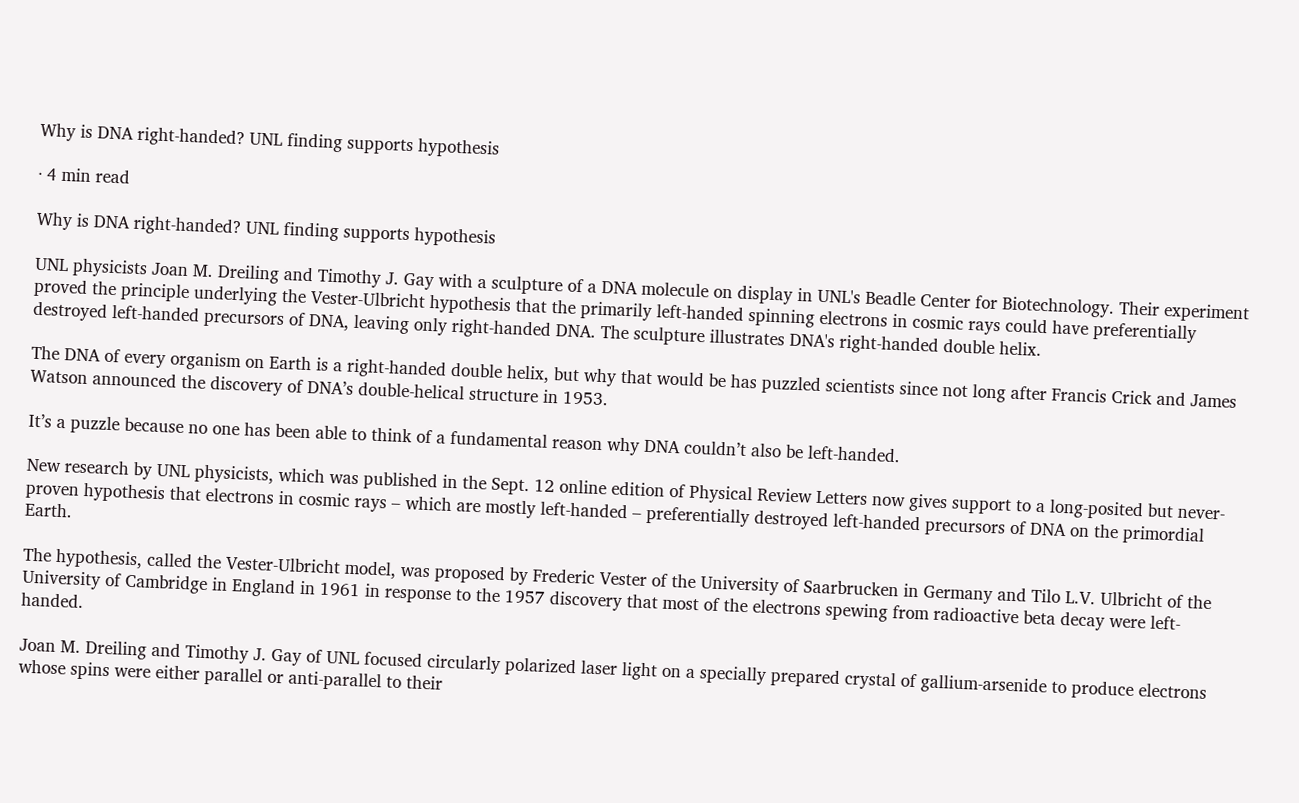Why is DNA right-handed? UNL finding supports hypothesis

· 4 min read

Why is DNA right-handed? UNL finding supports hypothesis

UNL physicists Joan M. Dreiling and Timothy J. Gay with a sculpture of a DNA molecule on display in UNL's Beadle Center for Biotechnology. Their experiment proved the principle underlying the Vester-Ulbricht hypothesis that the primarily left-handed spinning electrons in cosmic rays could have preferentially destroyed left-handed precursors of DNA, leaving only right-handed DNA. The sculpture illustrates DNA's right-handed double helix.

The DNA of every organism on Earth is a right-handed double helix, but why that would be has puzzled scientists since not long after Francis Crick and James Watson announced the discovery of DNA’s double-helical structure in 1953.

It’s a puzzle because no one has been able to think of a fundamental reason why DNA couldn’t also be left-handed.

New research by UNL physicists, which was published in the Sept. 12 online edition of Physical Review Letters now gives support to a long-posited but never-proven hypothesis that electrons in cosmic rays – which are mostly left-handed – preferentially destroyed left-handed precursors of DNA on the primordial Earth.

The hypothesis, called the Vester-Ulbricht model, was proposed by Frederic Vester of the University of Saarbrucken in Germany and Tilo L.V. Ulbricht of the University of Cambridge in England in 1961 in response to the 1957 discovery that most of the electrons spewing from radioactive beta decay were left-handed.

Joan M. Dreiling and Timothy J. Gay of UNL focused circularly polarized laser light on a specially prepared crystal of gallium-arsenide to produce electrons whose spins were either parallel or anti-parallel to their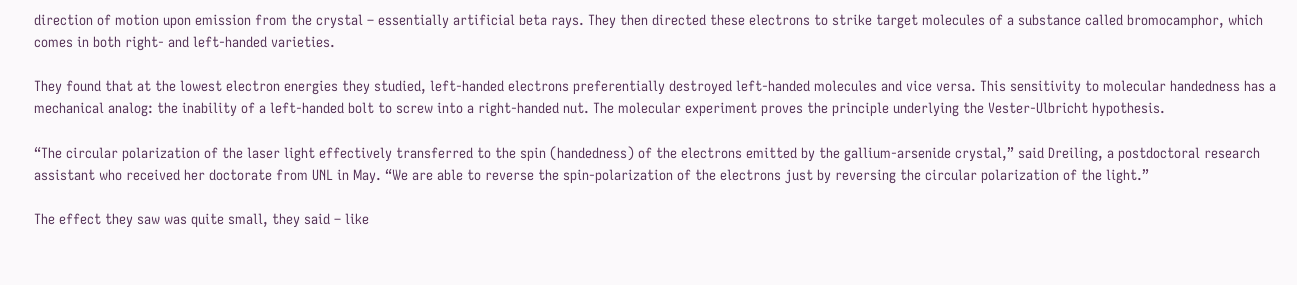direction of motion upon emission from the crystal – essentially artificial beta rays. They then directed these electrons to strike target molecules of a substance called bromocamphor, which comes in both right- and left-handed varieties.

They found that at the lowest electron energies they studied, left-handed electrons preferentially destroyed left-handed molecules and vice versa. This sensitivity to molecular handedness has a mechanical analog: the inability of a left-handed bolt to screw into a right-handed nut. The molecular experiment proves the principle underlying the Vester-Ulbricht hypothesis.

“The circular polarization of the laser light effectively transferred to the spin (handedness) of the electrons emitted by the gallium-arsenide crystal,” said Dreiling, a postdoctoral research assistant who received her doctorate from UNL in May. “We are able to reverse the spin-polarization of the electrons just by reversing the circular polarization of the light.”

The effect they saw was quite small, they said – like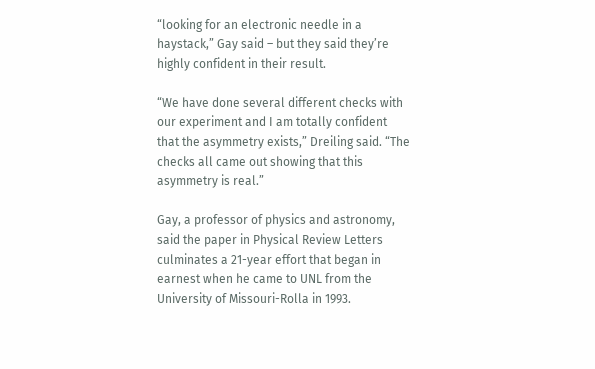“looking for an electronic needle in a haystack,” Gay said – but they said they’re highly confident in their result.

“We have done several different checks with our experiment and I am totally confident that the asymmetry exists,” Dreiling said. “The checks all came out showing that this asymmetry is real.”

Gay, a professor of physics and astronomy, said the paper in Physical Review Letters culminates a 21-year effort that began in earnest when he came to UNL from the University of Missouri-Rolla in 1993.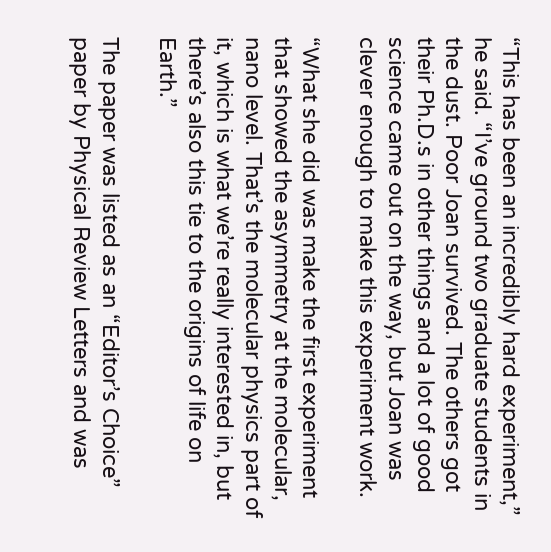“This has been an incredibly hard experiment,” he said. “I’ve ground two graduate students in the dust. Poor Joan survived. The others got their Ph.D.s in other things and a lot of good science came out on the way, but Joan was clever enough to make this experiment work.

“What she did was make the first experiment that showed the asymmetry at the molecular, nano level. That’s the molecular physics part of it, which is what we’re really interested in, but there’s also this tie to the origins of life on Earth.”

The paper was listed as an “Editor’s Choice” paper by Physical Review Letters and was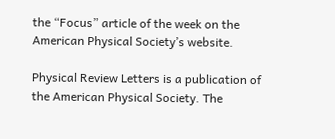the “Focus” article of the week on the American Physical Society’s website.

Physical Review Letters is a publication of the American Physical Society. The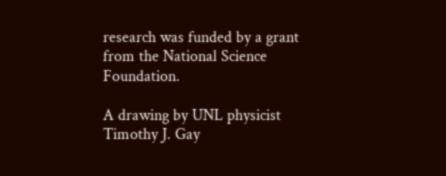research was funded by a grant from the National Science Foundation.

A drawing by UNL physicist Timothy J. Gay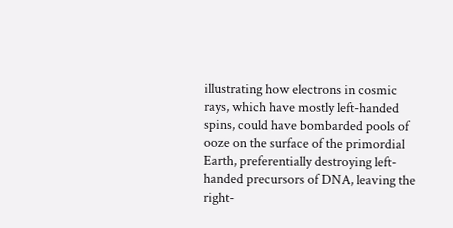illustrating how electrons in cosmic rays, which have mostly left-handed spins, could have bombarded pools of ooze on the surface of the primordial Earth, preferentially destroying left-handed precursors of DNA, leaving the right-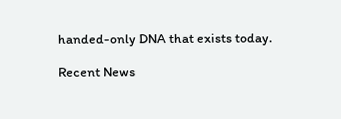handed-only DNA that exists today.

Recent News